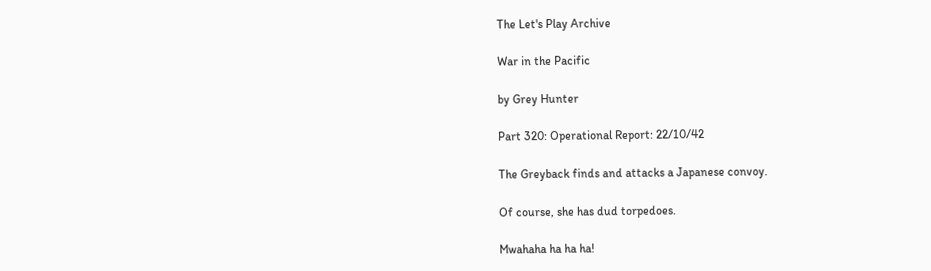The Let's Play Archive

War in the Pacific

by Grey Hunter

Part 320: Operational Report: 22/10/42

The Greyback finds and attacks a Japanese convoy.

Of course, she has dud torpedoes.

Mwahaha ha ha ha!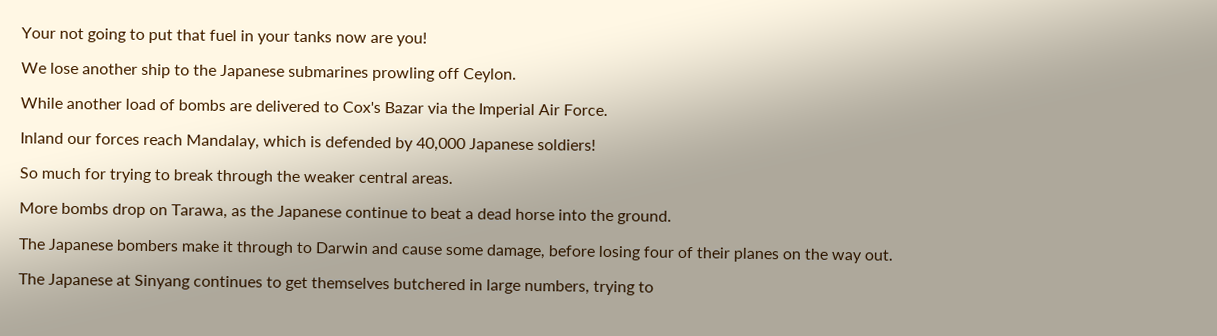Your not going to put that fuel in your tanks now are you!

We lose another ship to the Japanese submarines prowling off Ceylon.

While another load of bombs are delivered to Cox's Bazar via the Imperial Air Force.

Inland our forces reach Mandalay, which is defended by 40,000 Japanese soldiers!

So much for trying to break through the weaker central areas.

More bombs drop on Tarawa, as the Japanese continue to beat a dead horse into the ground.

The Japanese bombers make it through to Darwin and cause some damage, before losing four of their planes on the way out.

The Japanese at Sinyang continues to get themselves butchered in large numbers, trying to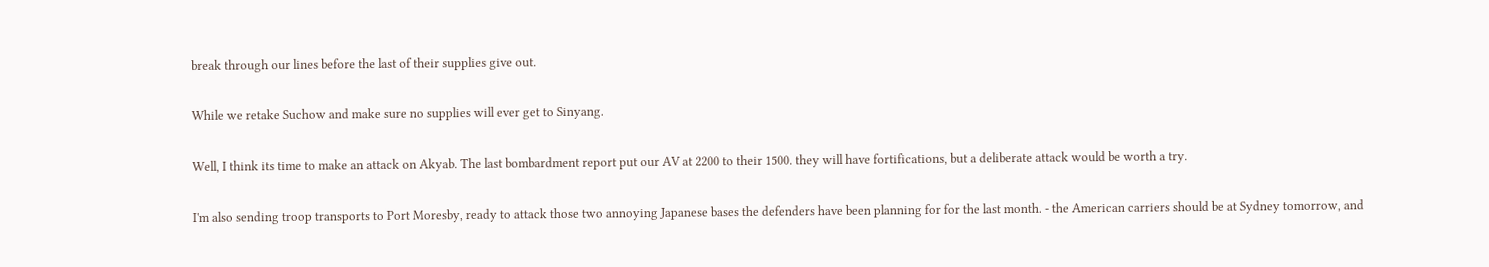break through our lines before the last of their supplies give out.

While we retake Suchow and make sure no supplies will ever get to Sinyang.

Well, I think its time to make an attack on Akyab. The last bombardment report put our AV at 2200 to their 1500. they will have fortifications, but a deliberate attack would be worth a try.

I'm also sending troop transports to Port Moresby, ready to attack those two annoying Japanese bases the defenders have been planning for for the last month. - the American carriers should be at Sydney tomorrow, and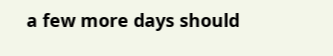a few more days should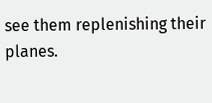see them replenishing their planes.